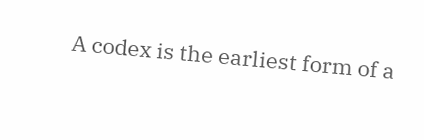A codex is the earliest form of a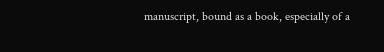manuscript, bound as a book, especially of a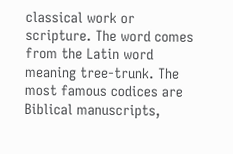classical work or scripture. The word comes from the Latin word meaning tree-trunk. The most famous codices are Biblical manuscripts,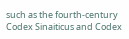such as the fourth-century Codex Sinaiticus and Codex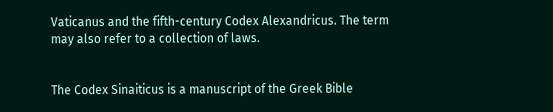Vaticanus and the fifth-century Codex Alexandricus. The term may also refer to a collection of laws.


The Codex Sinaiticus is a manuscript of the Greek Bible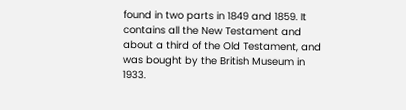found in two parts in 1849 and 1859. It contains all the New Testament and about a third of the Old Testament, and was bought by the British Museum in 1933.